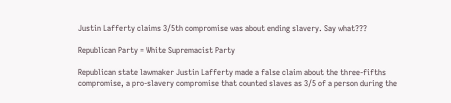Justin Lafferty claims 3/5th compromise was about ending slavery. Say what???

Republican Party = White Supremacist Party

Republican state lawmaker Justin Lafferty made a false claim about the three-fifths compromise, a pro-slavery compromise that counted slaves as 3/5 of a person during the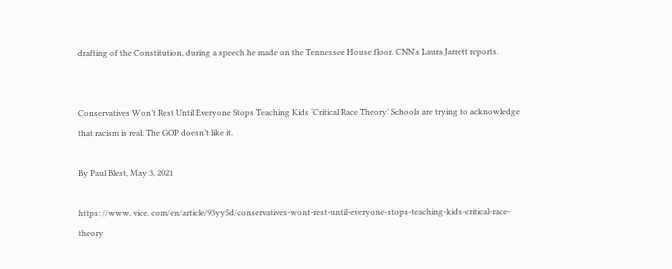drafting of the Constitution, during a speech he made on the Tennessee House floor. CNN's Laura Jarrett reports.


Conservatives Won’t Rest Until Everyone Stops Teaching Kids ‘Critical Race Theory’ Schools are trying to acknowledge that racism is real. The GOP doesn’t like it.

By Paul Blest, May 3, 2021

https: //www. vice. com/en/article/93yy5d/conservatives-wont-rest-until-everyone-stops-teaching-kids-critical-race-theory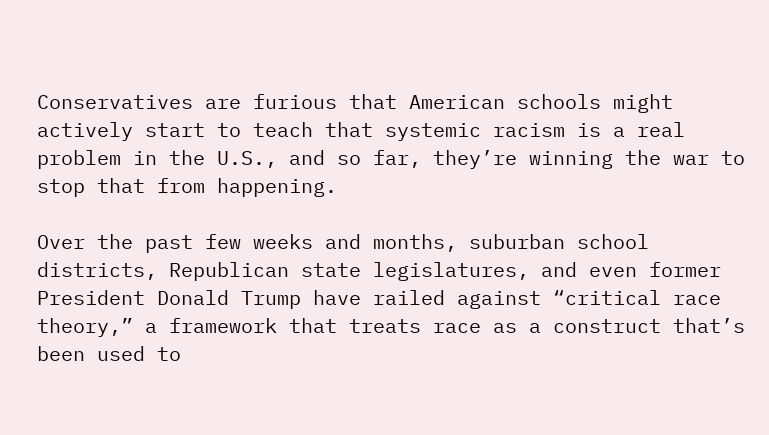Conservatives are furious that American schools might actively start to teach that systemic racism is a real problem in the U.S., and so far, they’re winning the war to stop that from happening.

Over the past few weeks and months, suburban school districts, Republican state legislatures, and even former President Donald Trump have railed against “critical race theory,” a framework that treats race as a construct that’s been used to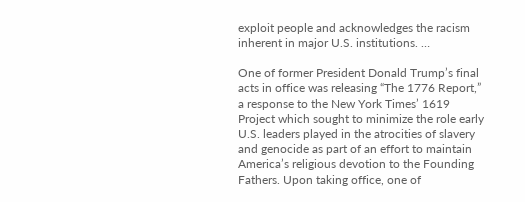exploit people and acknowledges the racism inherent in major U.S. institutions. …

One of former President Donald Trump’s final acts in office was releasing “The 1776 Report,” a response to the New York Times’ 1619 Project which sought to minimize the role early U.S. leaders played in the atrocities of slavery and genocide as part of an effort to maintain America’s religious devotion to the Founding Fathers. Upon taking office, one of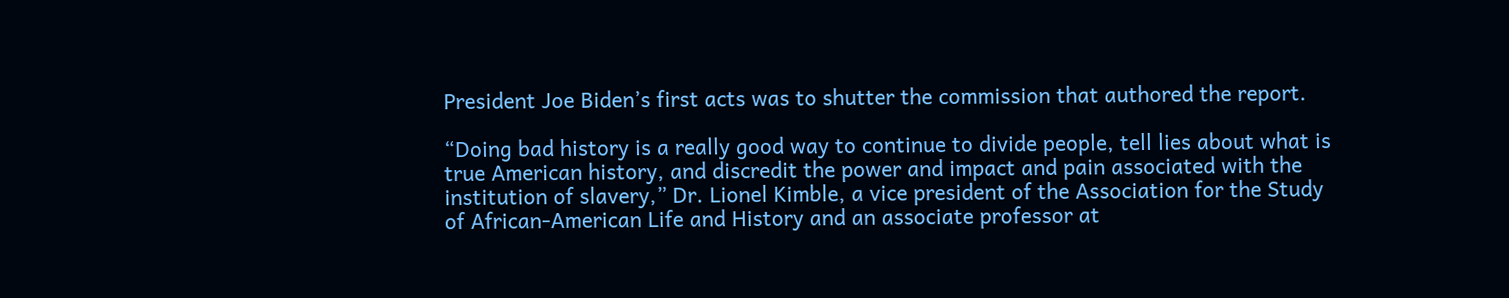President Joe Biden’s first acts was to shutter the commission that authored the report.

“Doing bad history is a really good way to continue to divide people, tell lies about what is true American history, and discredit the power and impact and pain associated with the institution of slavery,” Dr. Lionel Kimble, a vice president of the Association for the Study of African-American Life and History and an associate professor at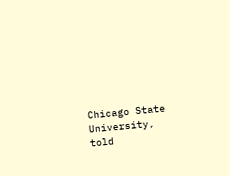Chicago State University, told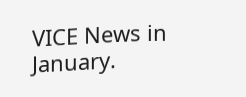VICE News in January.